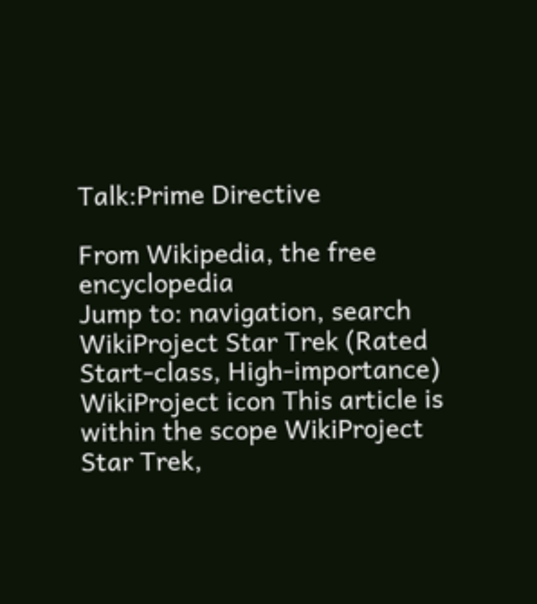Talk:Prime Directive

From Wikipedia, the free encyclopedia
Jump to: navigation, search
WikiProject Star Trek (Rated Start-class, High-importance)
WikiProject icon This article is within the scope WikiProject Star Trek,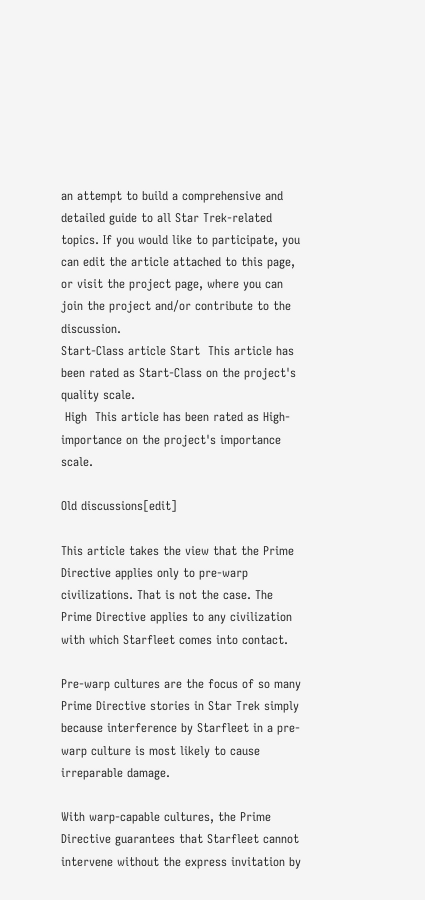an attempt to build a comprehensive and detailed guide to all Star Trek-related topics. If you would like to participate, you can edit the article attached to this page, or visit the project page, where you can join the project and/or contribute to the discussion.
Start-Class article Start  This article has been rated as Start-Class on the project's quality scale.
 High  This article has been rated as High-importance on the project's importance scale.

Old discussions[edit]

This article takes the view that the Prime Directive applies only to pre-warp civilizations. That is not the case. The Prime Directive applies to any civilization with which Starfleet comes into contact.

Pre-warp cultures are the focus of so many Prime Directive stories in Star Trek simply because interference by Starfleet in a pre-warp culture is most likely to cause irreparable damage.

With warp-capable cultures, the Prime Directive guarantees that Starfleet cannot intervene without the express invitation by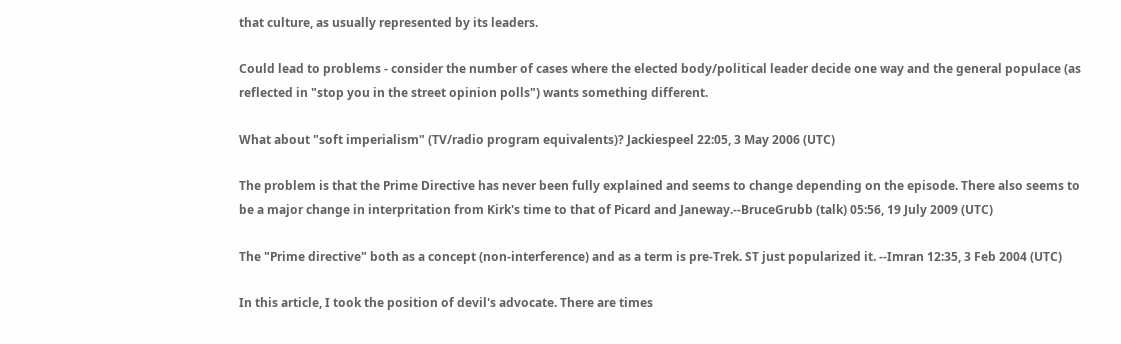that culture, as usually represented by its leaders.

Could lead to problems - consider the number of cases where the elected body/political leader decide one way and the general populace (as reflected in "stop you in the street opinion polls") wants something different.

What about "soft imperialism" (TV/radio program equivalents)? Jackiespeel 22:05, 3 May 2006 (UTC)

The problem is that the Prime Directive has never been fully explained and seems to change depending on the episode. There also seems to be a major change in interpritation from Kirk's time to that of Picard and Janeway.--BruceGrubb (talk) 05:56, 19 July 2009 (UTC)

The "Prime directive" both as a concept (non-interference) and as a term is pre-Trek. ST just popularized it. --Imran 12:35, 3 Feb 2004 (UTC)

In this article, I took the position of devil's advocate. There are times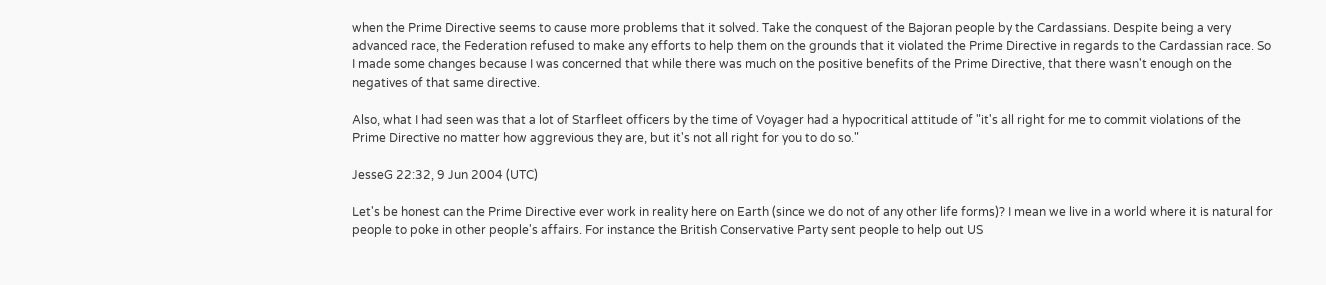when the Prime Directive seems to cause more problems that it solved. Take the conquest of the Bajoran people by the Cardassians. Despite being a very advanced race, the Federation refused to make any efforts to help them on the grounds that it violated the Prime Directive in regards to the Cardassian race. So I made some changes because I was concerned that while there was much on the positive benefits of the Prime Directive, that there wasn't enough on the negatives of that same directive.

Also, what I had seen was that a lot of Starfleet officers by the time of Voyager had a hypocritical attitude of "it's all right for me to commit violations of the Prime Directive no matter how aggrevious they are, but it's not all right for you to do so."

JesseG 22:32, 9 Jun 2004 (UTC)

Let's be honest can the Prime Directive ever work in reality here on Earth (since we do not of any other life forms)? I mean we live in a world where it is natural for people to poke in other people's affairs. For instance the British Conservative Party sent people to help out US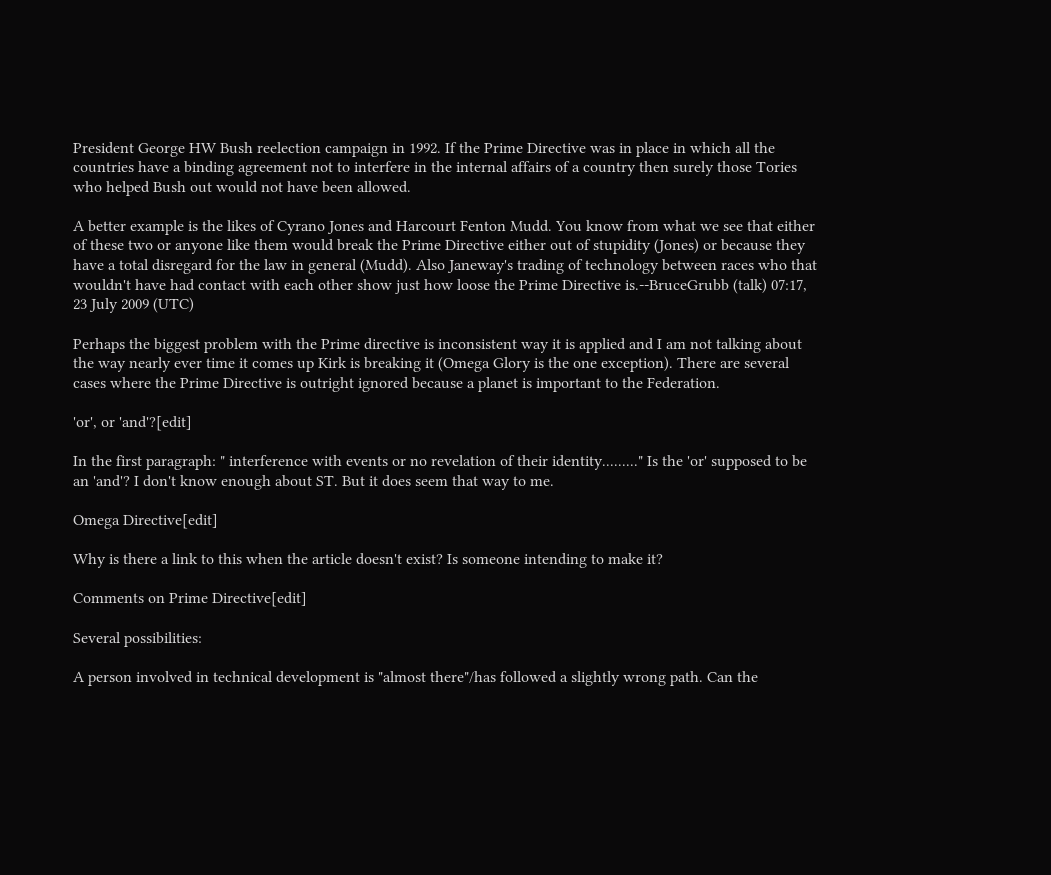President George HW Bush reelection campaign in 1992. If the Prime Directive was in place in which all the countries have a binding agreement not to interfere in the internal affairs of a country then surely those Tories who helped Bush out would not have been allowed.

A better example is the likes of Cyrano Jones and Harcourt Fenton Mudd. You know from what we see that either of these two or anyone like them would break the Prime Directive either out of stupidity (Jones) or because they have a total disregard for the law in general (Mudd). Also Janeway's trading of technology between races who that wouldn't have had contact with each other show just how loose the Prime Directive is.--BruceGrubb (talk) 07:17, 23 July 2009 (UTC)

Perhaps the biggest problem with the Prime directive is inconsistent way it is applied and I am not talking about the way nearly ever time it comes up Kirk is breaking it (Omega Glory is the one exception). There are several cases where the Prime Directive is outright ignored because a planet is important to the Federation.

'or', or 'and'?[edit]

In the first paragraph: " interference with events or no revelation of their identity........." Is the 'or' supposed to be an 'and'? I don't know enough about ST. But it does seem that way to me.

Omega Directive[edit]

Why is there a link to this when the article doesn't exist? Is someone intending to make it?

Comments on Prime Directive[edit]

Several possibilities:

A person involved in technical development is "almost there"/has followed a slightly wrong path. Can the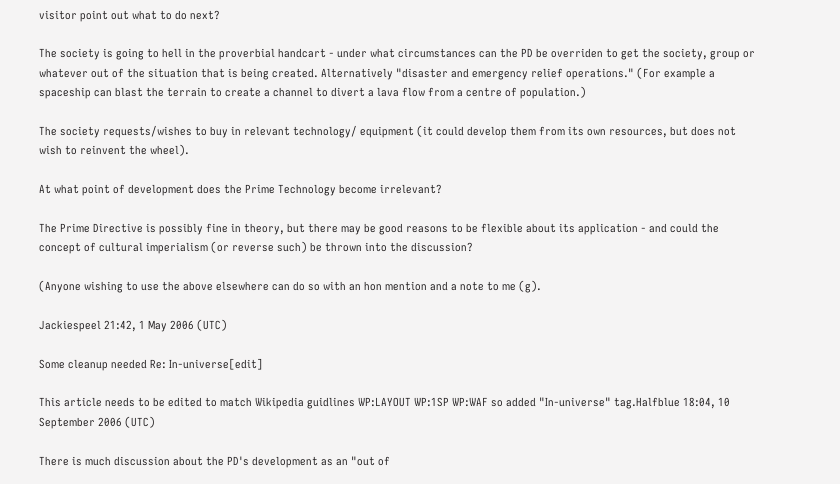visitor point out what to do next?

The society is going to hell in the proverbial handcart - under what circumstances can the PD be overriden to get the society, group or whatever out of the situation that is being created. Alternatively "disaster and emergency relief operations." (For example a spaceship can blast the terrain to create a channel to divert a lava flow from a centre of population.)

The society requests/wishes to buy in relevant technology/ equipment (it could develop them from its own resources, but does not wish to reinvent the wheel).

At what point of development does the Prime Technology become irrelevant?

The Prime Directive is possibly fine in theory, but there may be good reasons to be flexible about its application - and could the concept of cultural imperialism (or reverse such) be thrown into the discussion?

(Anyone wishing to use the above elsewhere can do so with an hon mention and a note to me (g).

Jackiespeel 21:42, 1 May 2006 (UTC)

Some cleanup needed Re: In-universe[edit]

This article needs to be edited to match Wikipedia guidlines WP:LAYOUT WP:1SP WP:WAF so added "In-universe" tag.Halfblue 18:04, 10 September 2006 (UTC)

There is much discussion about the PD's development as an "out of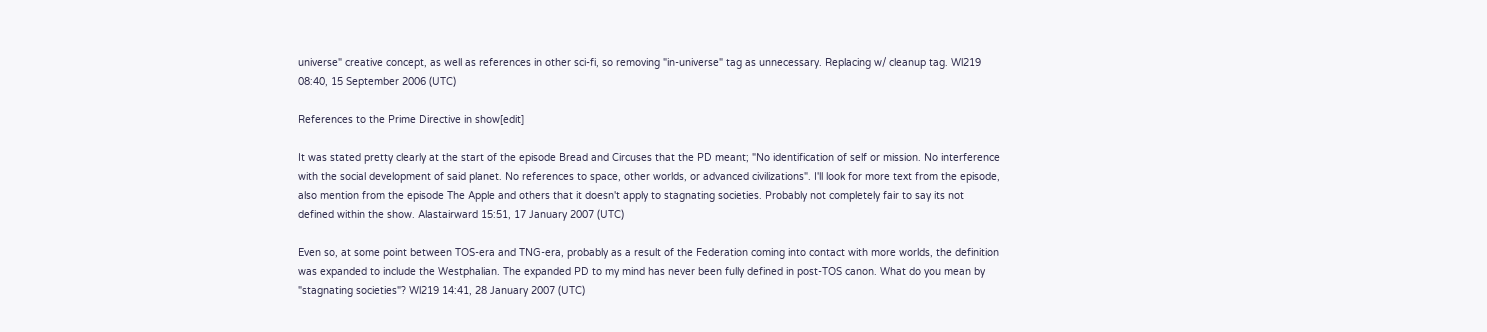universe" creative concept, as well as references in other sci-fi, so removing "in-universe" tag as unnecessary. Replacing w/ cleanup tag. Wl219 08:40, 15 September 2006 (UTC)

References to the Prime Directive in show[edit]

It was stated pretty clearly at the start of the episode Bread and Circuses that the PD meant; "No identification of self or mission. No interference with the social development of said planet. No references to space, other worlds, or advanced civilizations". I'll look for more text from the episode, also mention from the episode The Apple and others that it doesn't apply to stagnating societies. Probably not completely fair to say its not defined within the show. Alastairward 15:51, 17 January 2007 (UTC)

Even so, at some point between TOS-era and TNG-era, probably as a result of the Federation coming into contact with more worlds, the definition was expanded to include the Westphalian. The expanded PD to my mind has never been fully defined in post-TOS canon. What do you mean by "stagnating societies"? Wl219 14:41, 28 January 2007 (UTC)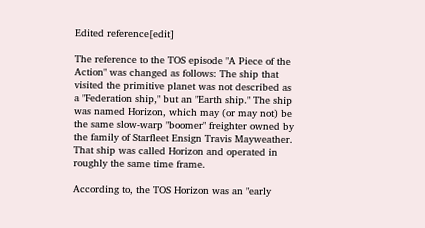Edited reference[edit]

The reference to the TOS episode "A Piece of the Action" was changed as follows: The ship that visited the primitive planet was not described as a "Federation ship," but an "Earth ship." The ship was named Horizon, which may (or may not) be the same slow-warp "boomer" freighter owned by the family of Starfleet Ensign Travis Mayweather. That ship was called Horizon and operated in roughly the same time frame.

According to, the TOS Horizon was an "early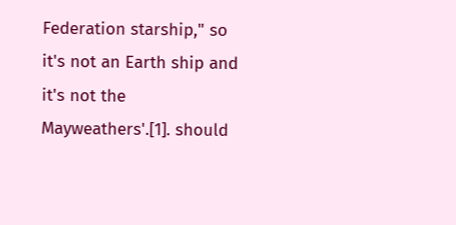Federation starship," so it's not an Earth ship and it's not the Mayweathers'.[1]. should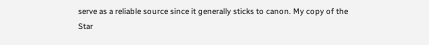serve as a reliable source since it generally sticks to canon. My copy of the Star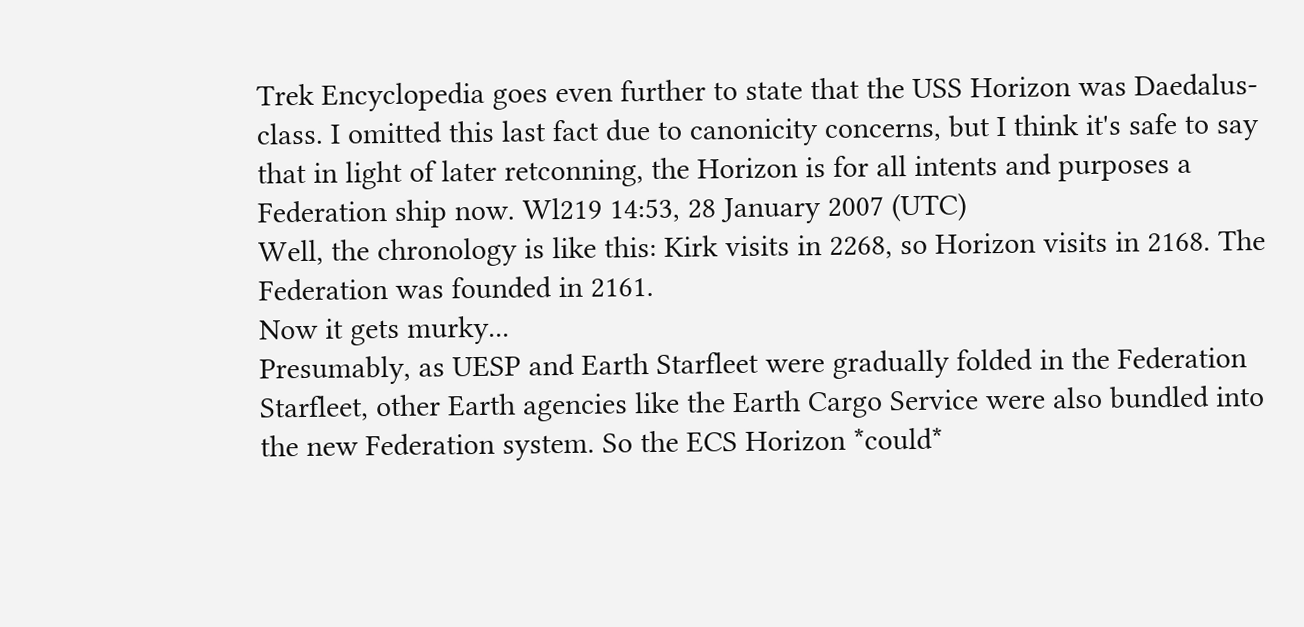Trek Encyclopedia goes even further to state that the USS Horizon was Daedalus-class. I omitted this last fact due to canonicity concerns, but I think it's safe to say that in light of later retconning, the Horizon is for all intents and purposes a Federation ship now. Wl219 14:53, 28 January 2007 (UTC)
Well, the chronology is like this: Kirk visits in 2268, so Horizon visits in 2168. The Federation was founded in 2161.
Now it gets murky...
Presumably, as UESP and Earth Starfleet were gradually folded in the Federation Starfleet, other Earth agencies like the Earth Cargo Service were also bundled into the new Federation system. So the ECS Horizon *could*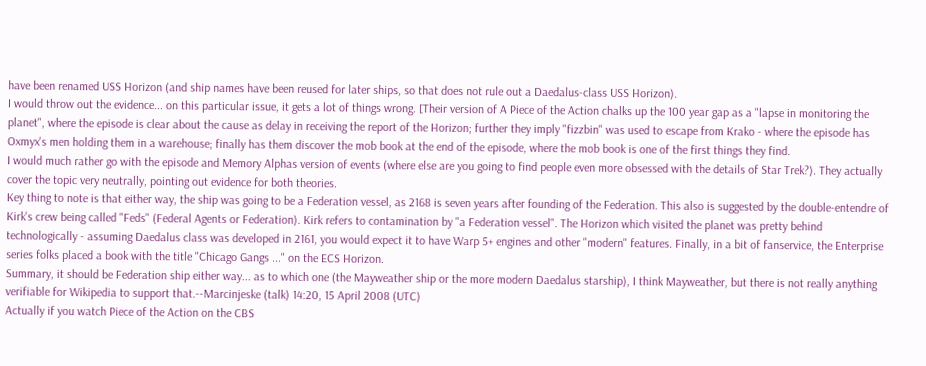have been renamed USS Horizon (and ship names have been reused for later ships, so that does not rule out a Daedalus-class USS Horizon).
I would throw out the evidence... on this particular issue, it gets a lot of things wrong. [Their version of A Piece of the Action chalks up the 100 year gap as a "lapse in monitoring the planet", where the episode is clear about the cause as delay in receiving the report of the Horizon; further they imply "fizzbin" was used to escape from Krako - where the episode has Oxmyx's men holding them in a warehouse; finally has them discover the mob book at the end of the episode, where the mob book is one of the first things they find.
I would much rather go with the episode and Memory Alphas version of events (where else are you going to find people even more obsessed with the details of Star Trek?). They actually cover the topic very neutrally, pointing out evidence for both theories.
Key thing to note is that either way, the ship was going to be a Federation vessel, as 2168 is seven years after founding of the Federation. This also is suggested by the double-entendre of Kirk's crew being called "Feds" (Federal Agents or Federation). Kirk refers to contamination by "a Federation vessel". The Horizon which visited the planet was pretty behind technologically - assuming Daedalus class was developed in 2161, you would expect it to have Warp 5+ engines and other "modern" features. Finally, in a bit of fanservice, the Enterprise series folks placed a book with the title "Chicago Gangs ..." on the ECS Horizon.
Summary, it should be Federation ship either way... as to which one (the Mayweather ship or the more modern Daedalus starship), I think Mayweather, but there is not really anything verifiable for Wikipedia to support that.--Marcinjeske (talk) 14:20, 15 April 2008 (UTC)
Actually if you watch Piece of the Action on the CBS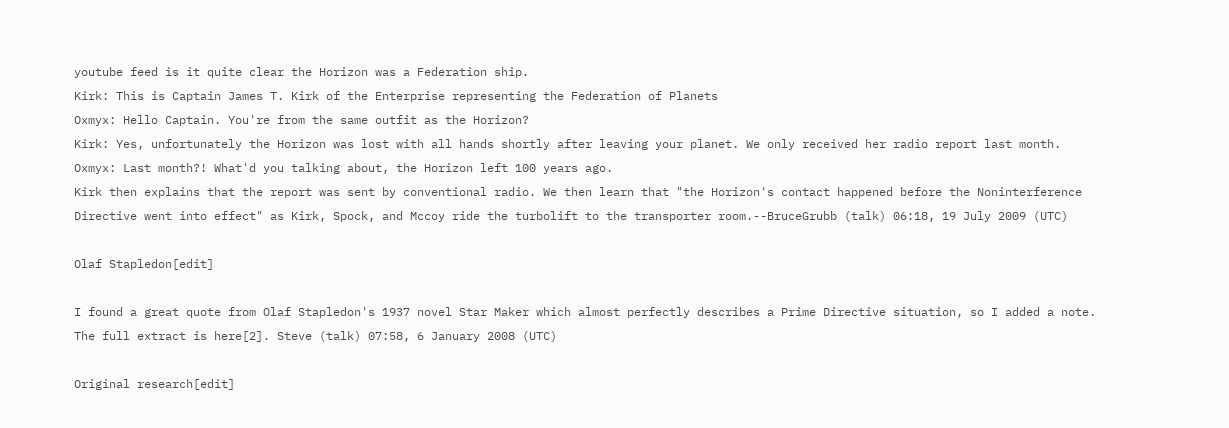youtube feed is it quite clear the Horizon was a Federation ship.
Kirk: This is Captain James T. Kirk of the Enterprise representing the Federation of Planets
Oxmyx: Hello Captain. You're from the same outfit as the Horizon?
Kirk: Yes, unfortunately the Horizon was lost with all hands shortly after leaving your planet. We only received her radio report last month.
Oxmyx: Last month?! What'd you talking about, the Horizon left 100 years ago.
Kirk then explains that the report was sent by conventional radio. We then learn that "the Horizon's contact happened before the Noninterference Directive went into effect" as Kirk, Spock, and Mccoy ride the turbolift to the transporter room.--BruceGrubb (talk) 06:18, 19 July 2009 (UTC)

Olaf Stapledon[edit]

I found a great quote from Olaf Stapledon's 1937 novel Star Maker which almost perfectly describes a Prime Directive situation, so I added a note. The full extract is here[2]. Steve (talk) 07:58, 6 January 2008 (UTC)

Original research[edit]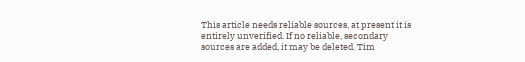This article needs reliable sources, at present it is entirely unverified. If no reliable, secondary sources are added, it may be deleted. Tim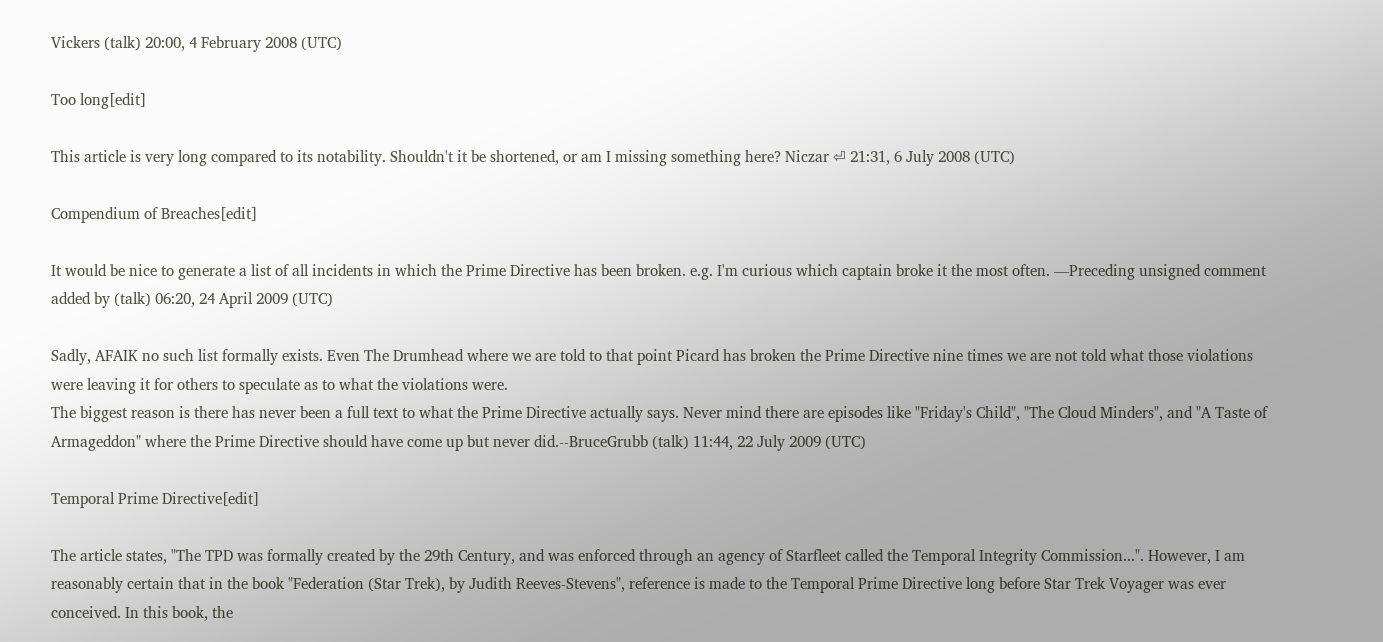Vickers (talk) 20:00, 4 February 2008 (UTC)

Too long[edit]

This article is very long compared to its notability. Shouldn't it be shortened, or am I missing something here? Niczar ⏎ 21:31, 6 July 2008 (UTC)

Compendium of Breaches[edit]

It would be nice to generate a list of all incidents in which the Prime Directive has been broken. e.g. I'm curious which captain broke it the most often. —Preceding unsigned comment added by (talk) 06:20, 24 April 2009 (UTC)

Sadly, AFAIK no such list formally exists. Even The Drumhead where we are told to that point Picard has broken the Prime Directive nine times we are not told what those violations were leaving it for others to speculate as to what the violations were.
The biggest reason is there has never been a full text to what the Prime Directive actually says. Never mind there are episodes like "Friday's Child", "The Cloud Minders", and "A Taste of Armageddon" where the Prime Directive should have come up but never did.--BruceGrubb (talk) 11:44, 22 July 2009 (UTC)

Temporal Prime Directive[edit]

The article states, "The TPD was formally created by the 29th Century, and was enforced through an agency of Starfleet called the Temporal Integrity Commission...". However, I am reasonably certain that in the book "Federation (Star Trek), by Judith Reeves-Stevens", reference is made to the Temporal Prime Directive long before Star Trek Voyager was ever conceived. In this book, the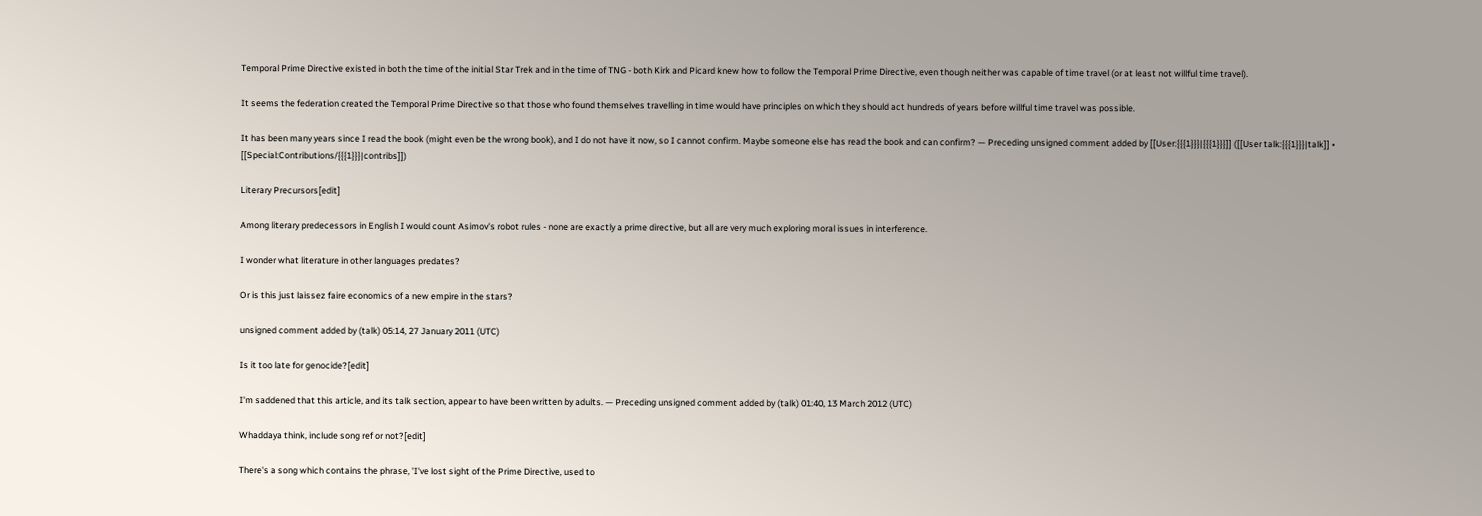Temporal Prime Directive existed in both the time of the initial Star Trek and in the time of TNG - both Kirk and Picard knew how to follow the Temporal Prime Directive, even though neither was capable of time travel (or at least not willful time travel).

It seems the federation created the Temporal Prime Directive so that those who found themselves travelling in time would have principles on which they should act hundreds of years before willful time travel was possible.

It has been many years since I read the book (might even be the wrong book), and I do not have it now, so I cannot confirm. Maybe someone else has read the book and can confirm? — Preceding unsigned comment added by [[User:{{{1}}}|{{{1}}}]] ([[User talk:{{{1}}}|talk]] • [[Special:Contributions/{{{1}}}|contribs]])

Literary Precursors[edit]

Among literary predecessors in English I would count Asimov's robot rules - none are exactly a prime directive, but all are very much exploring moral issues in interference.

I wonder what literature in other languages predates?

Or is this just laissez faire economics of a new empire in the stars?

unsigned comment added by (talk) 05:14, 27 January 2011 (UTC)

Is it too late for genocide?[edit]

I'm saddened that this article, and its talk section, appear to have been written by adults. — Preceding unsigned comment added by (talk) 01:40, 13 March 2012 (UTC)

Whaddaya think, include song ref or not?[edit]

There's a song which contains the phrase, 'I've lost sight of the Prime Directive, used to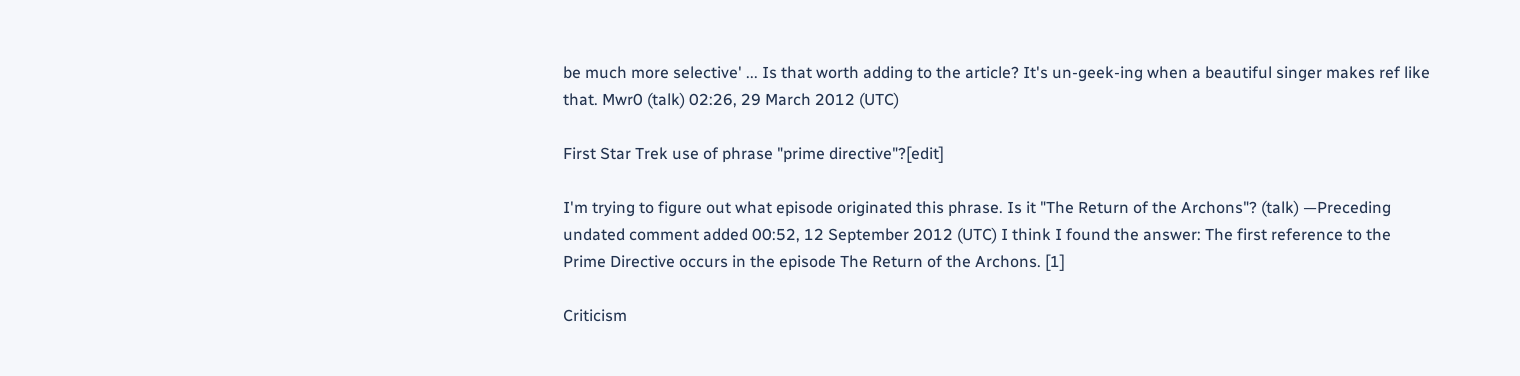be much more selective' ... Is that worth adding to the article? It's un-geek-ing when a beautiful singer makes ref like that. Mwr0 (talk) 02:26, 29 March 2012 (UTC)

First Star Trek use of phrase "prime directive"?[edit]

I'm trying to figure out what episode originated this phrase. Is it "The Return of the Archons"? (talk) —Preceding undated comment added 00:52, 12 September 2012 (UTC) I think I found the answer: The first reference to the Prime Directive occurs in the episode The Return of the Archons. [1]

Criticism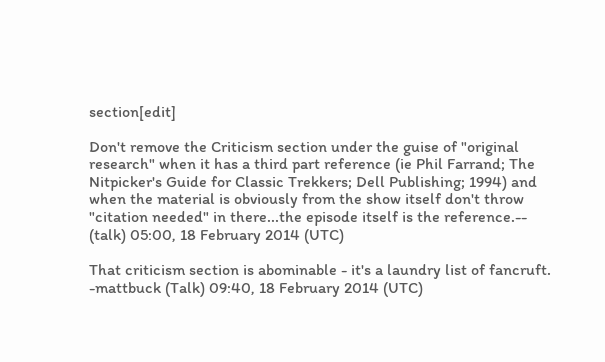section[edit]

Don't remove the Criticism section under the guise of "original research" when it has a third part reference (ie Phil Farrand; The Nitpicker's Guide for Classic Trekkers; Dell Publishing; 1994) and when the material is obviously from the show itself don't throw "citation needed" in there...the episode itself is the reference.-- (talk) 05:00, 18 February 2014 (UTC)

That criticism section is abominable - it's a laundry list of fancruft. -mattbuck (Talk) 09:40, 18 February 2014 (UTC)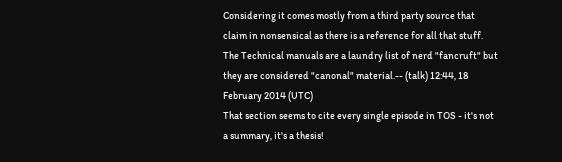Considering it comes mostly from a third party source that claim in nonsensical as there is a reference for all that stuff. The Technical manuals are a laundry list of nerd "fancruft" but they are considered "canonal" material.-- (talk) 12:44, 18 February 2014 (UTC)
That section seems to cite every single episode in TOS - it's not a summary, it's a thesis!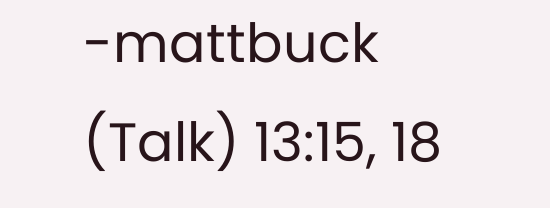-mattbuck (Talk) 13:15, 18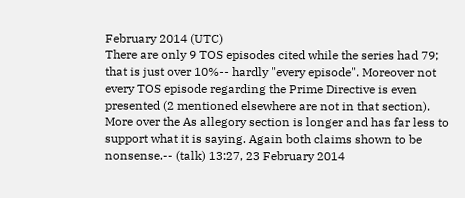February 2014 (UTC)
There are only 9 TOS episodes cited while the series had 79; that is just over 10%-- hardly "every episode". Moreover not every TOS episode regarding the Prime Directive is even presented (2 mentioned elsewhere are not in that section). More over the As allegory section is longer and has far less to support what it is saying. Again both claims shown to be nonsense.-- (talk) 13:27, 23 February 2014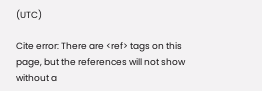(UTC)

Cite error: There are <ref> tags on this page, but the references will not show without a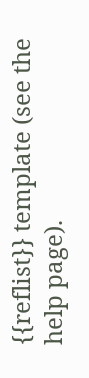{{reflist}} template (see the help page).